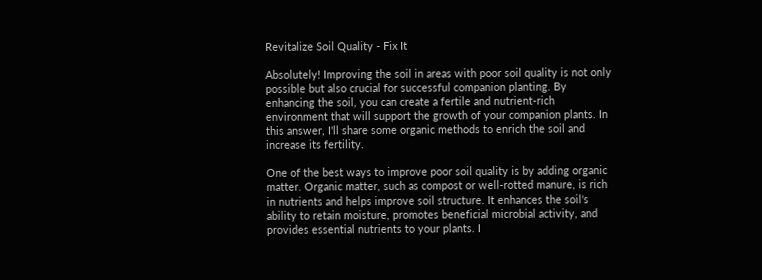Revitalize Soil Quality - Fix It

Absolutely! Improving the soil in areas with poor soil quality is not only possible but also crucial for successful companion planting. By enhancing the soil, you can create a fertile and nutrient-rich environment that will support the growth of your companion plants. In this answer, I'll share some organic methods to enrich the soil and increase its fertility.

One of the best ways to improve poor soil quality is by adding organic matter. Organic matter, such as compost or well-rotted manure, is rich in nutrients and helps improve soil structure. It enhances the soil's ability to retain moisture, promotes beneficial microbial activity, and provides essential nutrients to your plants. I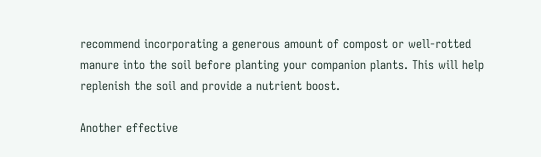recommend incorporating a generous amount of compost or well-rotted manure into the soil before planting your companion plants. This will help replenish the soil and provide a nutrient boost.

Another effective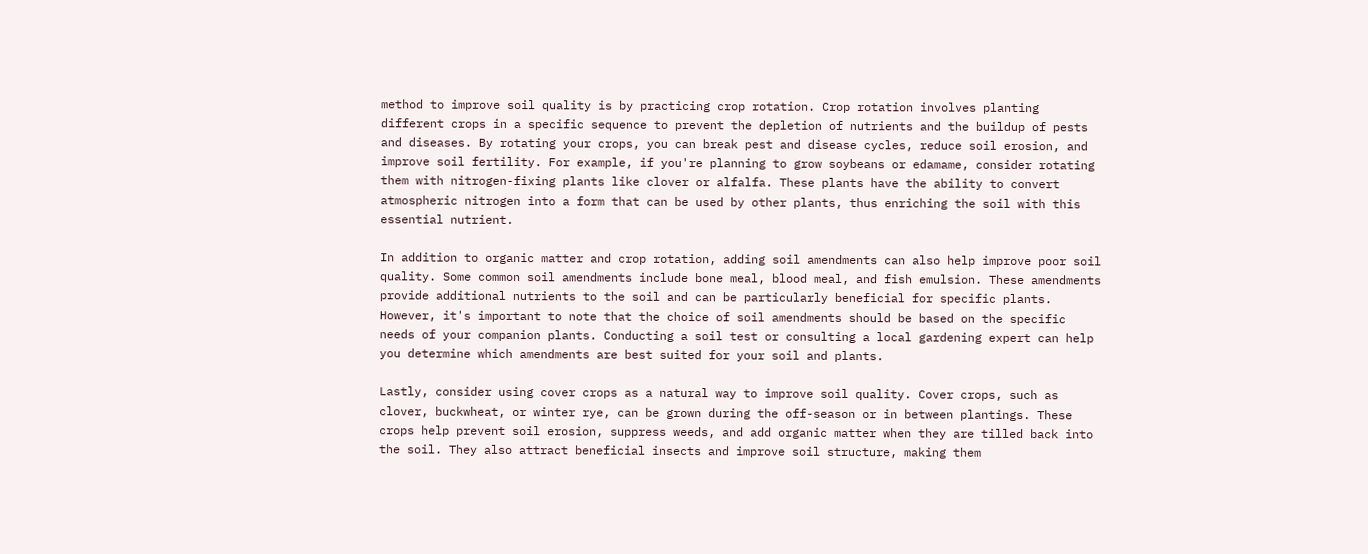method to improve soil quality is by practicing crop rotation. Crop rotation involves planting different crops in a specific sequence to prevent the depletion of nutrients and the buildup of pests and diseases. By rotating your crops, you can break pest and disease cycles, reduce soil erosion, and improve soil fertility. For example, if you're planning to grow soybeans or edamame, consider rotating them with nitrogen-fixing plants like clover or alfalfa. These plants have the ability to convert atmospheric nitrogen into a form that can be used by other plants, thus enriching the soil with this essential nutrient.

In addition to organic matter and crop rotation, adding soil amendments can also help improve poor soil quality. Some common soil amendments include bone meal, blood meal, and fish emulsion. These amendments provide additional nutrients to the soil and can be particularly beneficial for specific plants. However, it's important to note that the choice of soil amendments should be based on the specific needs of your companion plants. Conducting a soil test or consulting a local gardening expert can help you determine which amendments are best suited for your soil and plants.

Lastly, consider using cover crops as a natural way to improve soil quality. Cover crops, such as clover, buckwheat, or winter rye, can be grown during the off-season or in between plantings. These crops help prevent soil erosion, suppress weeds, and add organic matter when they are tilled back into the soil. They also attract beneficial insects and improve soil structure, making them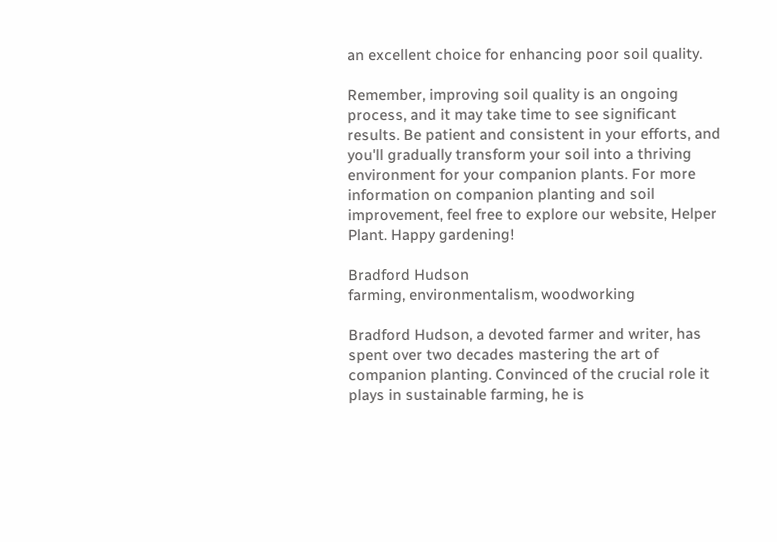an excellent choice for enhancing poor soil quality.

Remember, improving soil quality is an ongoing process, and it may take time to see significant results. Be patient and consistent in your efforts, and you'll gradually transform your soil into a thriving environment for your companion plants. For more information on companion planting and soil improvement, feel free to explore our website, Helper Plant. Happy gardening!

Bradford Hudson
farming, environmentalism, woodworking

Bradford Hudson, a devoted farmer and writer, has spent over two decades mastering the art of companion planting. Convinced of the crucial role it plays in sustainable farming, he is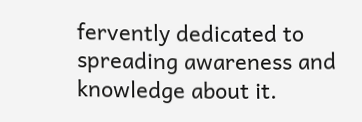fervently dedicated to spreading awareness and knowledge about it.